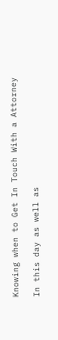Knowing when to Get In Touch With a Attorney

In this day as well as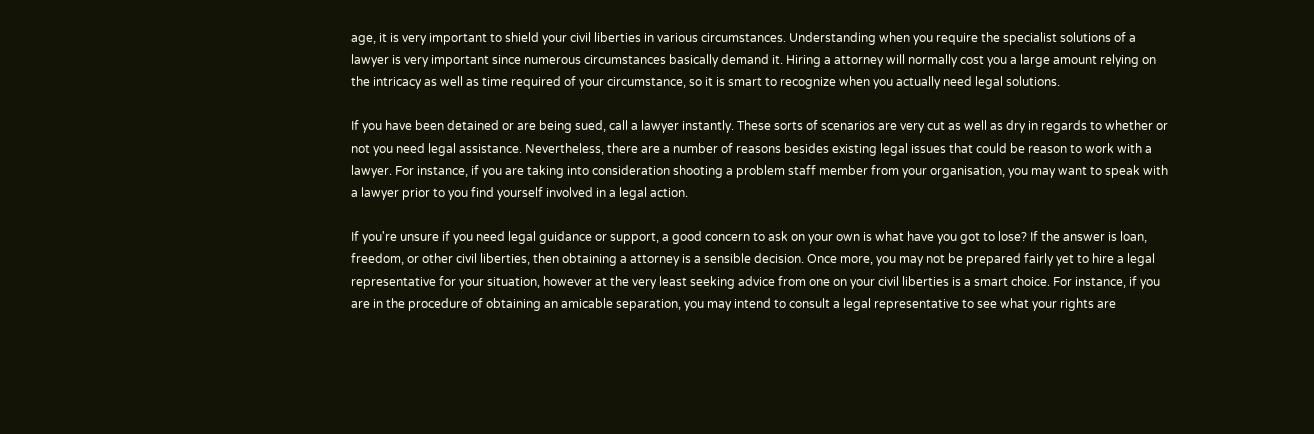age, it is very important to shield your civil liberties in various circumstances. Understanding when you require the specialist solutions of a lawyer is very important since numerous circumstances basically demand it. Hiring a attorney will normally cost you a large amount relying on the intricacy as well as time required of your circumstance, so it is smart to recognize when you actually need legal solutions.

If you have been detained or are being sued, call a lawyer instantly. These sorts of scenarios are very cut as well as dry in regards to whether or not you need legal assistance. Nevertheless, there are a number of reasons besides existing legal issues that could be reason to work with a lawyer. For instance, if you are taking into consideration shooting a problem staff member from your organisation, you may want to speak with a lawyer prior to you find yourself involved in a legal action.

If you're unsure if you need legal guidance or support, a good concern to ask on your own is what have you got to lose? If the answer is loan, freedom, or other civil liberties, then obtaining a attorney is a sensible decision. Once more, you may not be prepared fairly yet to hire a legal representative for your situation, however at the very least seeking advice from one on your civil liberties is a smart choice. For instance, if you are in the procedure of obtaining an amicable separation, you may intend to consult a legal representative to see what your rights are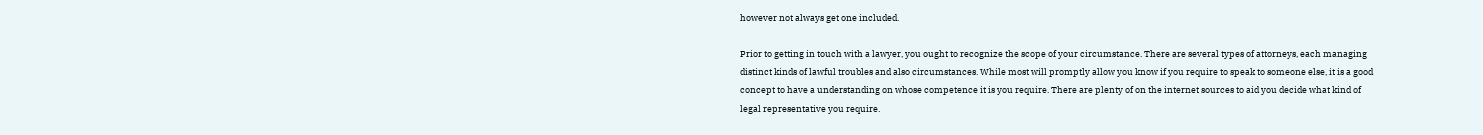however not always get one included.

Prior to getting in touch with a lawyer, you ought to recognize the scope of your circumstance. There are several types of attorneys, each managing distinct kinds of lawful troubles and also circumstances. While most will promptly allow you know if you require to speak to someone else, it is a good concept to have a understanding on whose competence it is you require. There are plenty of on the internet sources to aid you decide what kind of legal representative you require.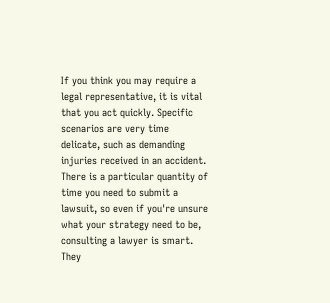If you think you may require a legal representative, it is vital that you act quickly. Specific scenarios are very time delicate, such as demanding injuries received in an accident. There is a particular quantity of time you need to submit a lawsuit, so even if you're unsure what your strategy need to be, consulting a lawyer is smart. They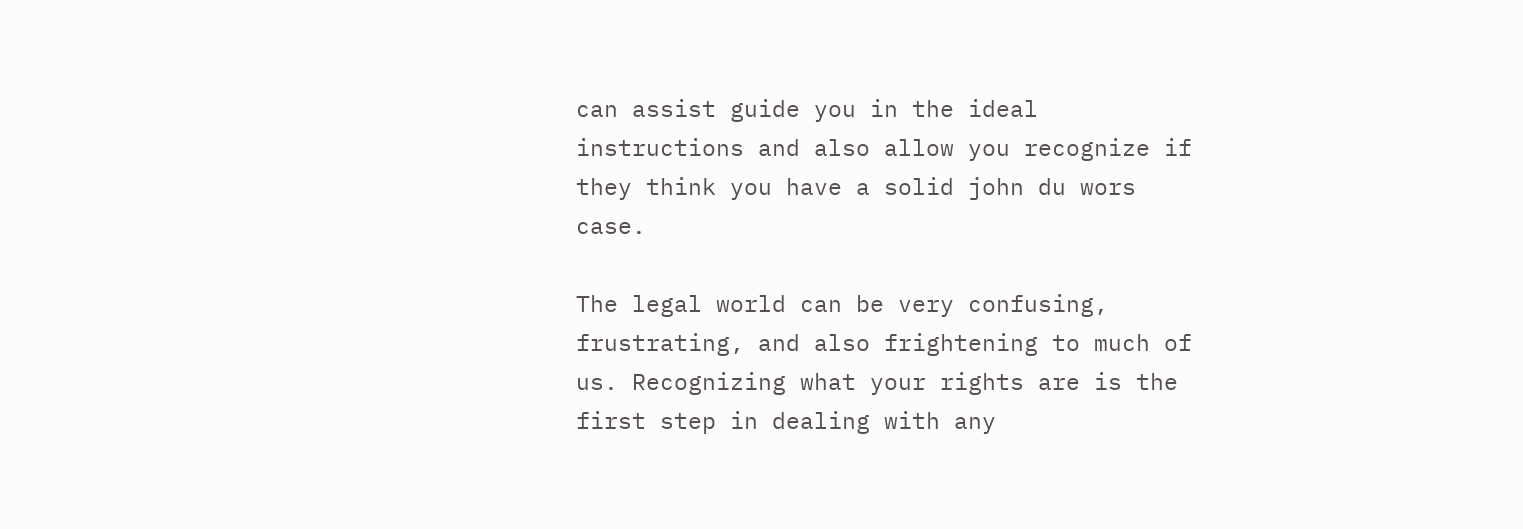can assist guide you in the ideal instructions and also allow you recognize if they think you have a solid john du wors case.

The legal world can be very confusing, frustrating, and also frightening to much of us. Recognizing what your rights are is the first step in dealing with any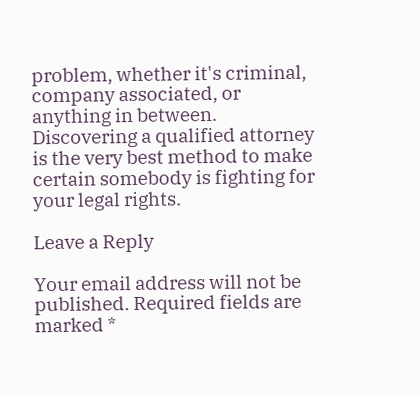problem, whether it's criminal, company associated, or anything in between. Discovering a qualified attorney is the very best method to make certain somebody is fighting for your legal rights.

Leave a Reply

Your email address will not be published. Required fields are marked *